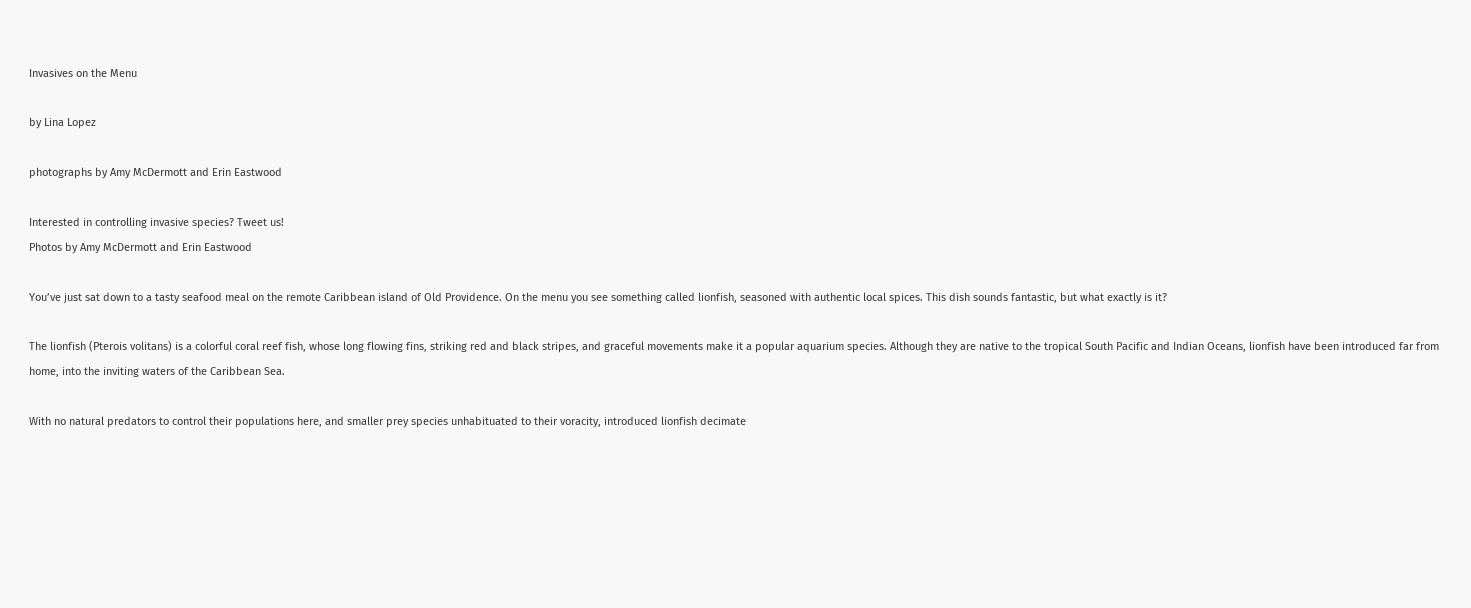Invasives on the Menu

by Lina Lopez

photographs by Amy McDermott and Erin Eastwood

Interested in controlling invasive species? Tweet us!
Photos by Amy McDermott and Erin Eastwood

You’ve just sat down to a tasty seafood meal on the remote Caribbean island of Old Providence. On the menu you see something called lionfish, seasoned with authentic local spices. This dish sounds fantastic, but what exactly is it?

The lionfish (Pterois volitans) is a colorful coral reef fish, whose long flowing fins, striking red and black stripes, and graceful movements make it a popular aquarium species. Although they are native to the tropical South Pacific and Indian Oceans, lionfish have been introduced far from home, into the inviting waters of the Caribbean Sea.

With no natural predators to control their populations here, and smaller prey species unhabituated to their voracity, introduced lionfish decimate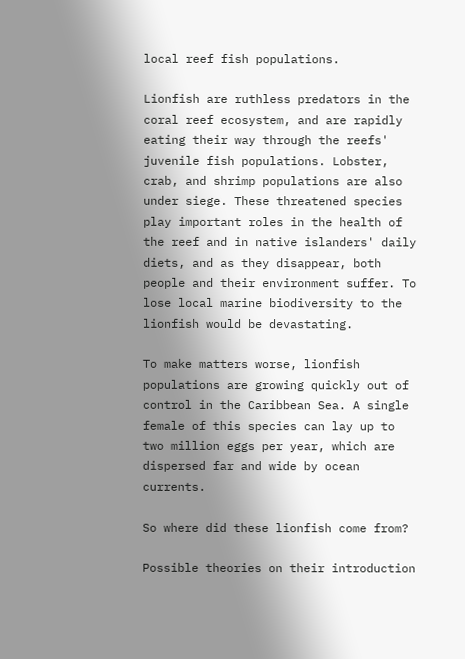local reef fish populations.

Lionfish are ruthless predators in the coral reef ecosystem, and are rapidly eating their way through the reefs' juvenile fish populations. Lobster, crab, and shrimp populations are also under siege. These threatened species play important roles in the health of the reef and in native islanders' daily diets, and as they disappear, both people and their environment suffer. To lose local marine biodiversity to the lionfish would be devastating.

To make matters worse, lionfish populations are growing quickly out of control in the Caribbean Sea. A single female of this species can lay up to two million eggs per year, which are dispersed far and wide by ocean currents.

So where did these lionfish come from?

Possible theories on their introduction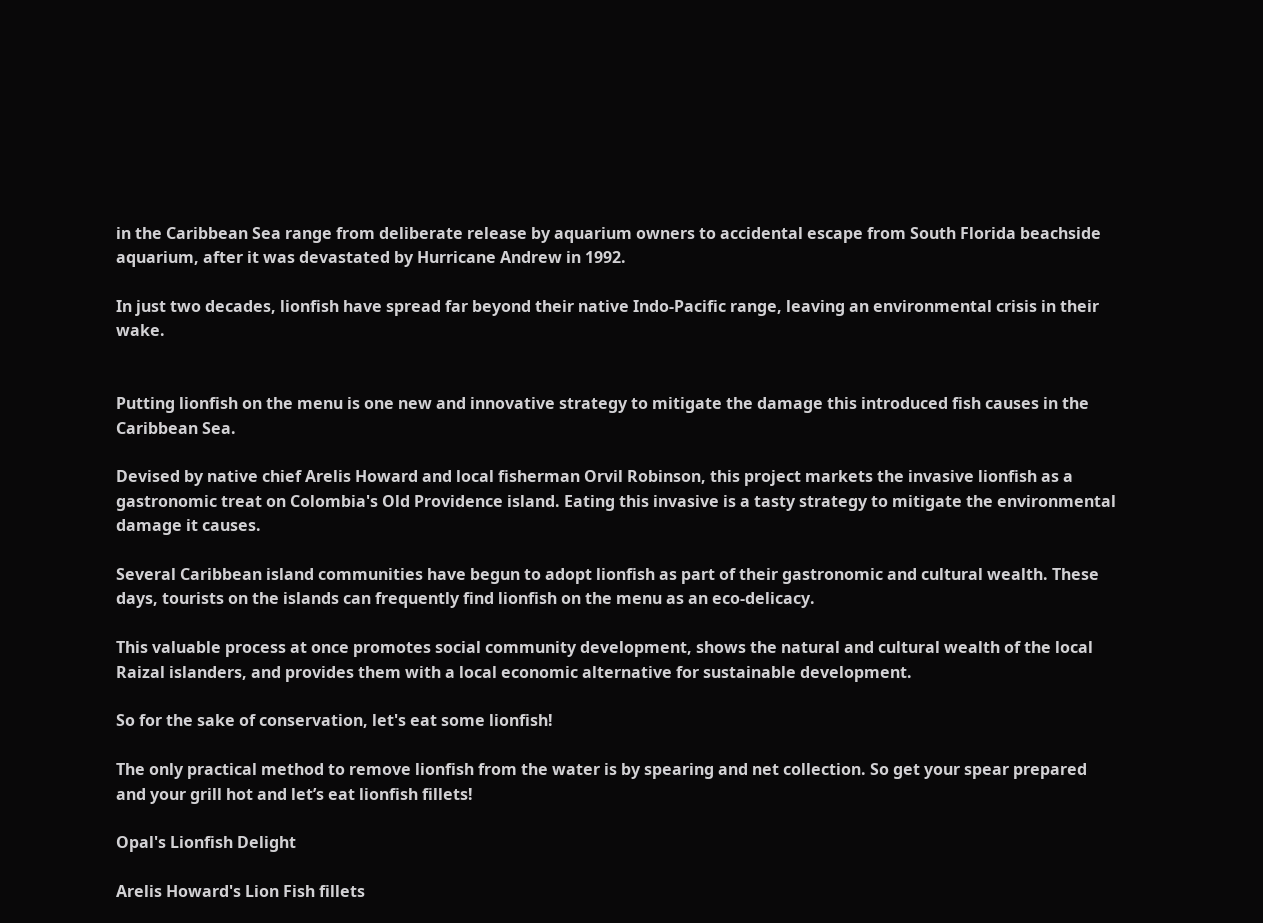in the Caribbean Sea range from deliberate release by aquarium owners to accidental escape from South Florida beachside aquarium, after it was devastated by Hurricane Andrew in 1992.

In just two decades, lionfish have spread far beyond their native Indo-Pacific range, leaving an environmental crisis in their wake.


Putting lionfish on the menu is one new and innovative strategy to mitigate the damage this introduced fish causes in the Caribbean Sea.

Devised by native chief Arelis Howard and local fisherman Orvil Robinson, this project markets the invasive lionfish as a gastronomic treat on Colombia's Old Providence island. Eating this invasive is a tasty strategy to mitigate the environmental damage it causes.

Several Caribbean island communities have begun to adopt lionfish as part of their gastronomic and cultural wealth. These days, tourists on the islands can frequently find lionfish on the menu as an eco-delicacy.

This valuable process at once promotes social community development, shows the natural and cultural wealth of the local Raizal islanders, and provides them with a local economic alternative for sustainable development.

So for the sake of conservation, let's eat some lionfish!

The only practical method to remove lionfish from the water is by spearing and net collection. So get your spear prepared and your grill hot and let’s eat lionfish fillets!

Opal's Lionfish Delight

Arelis Howard's Lion Fish fillets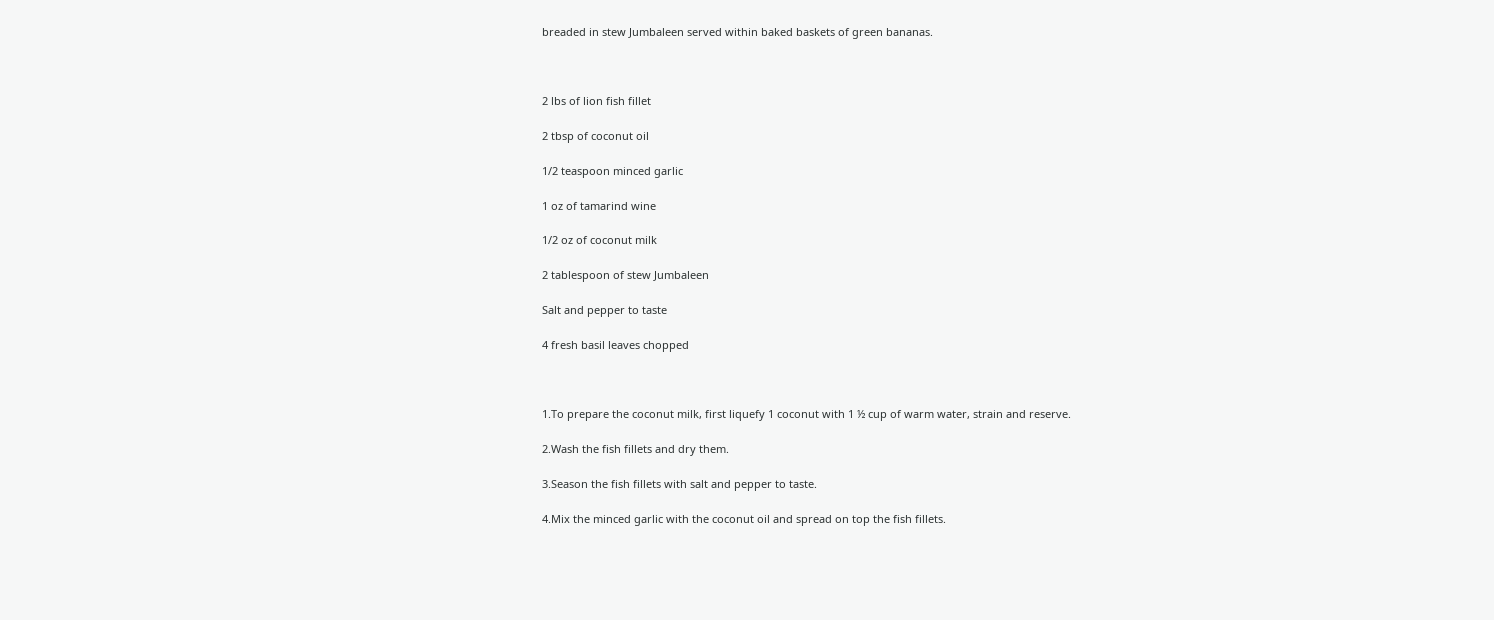breaded in stew Jumbaleen served within baked baskets of green bananas.



2 lbs of lion fish fillet

2 tbsp of coconut oil

1/2 teaspoon minced garlic

1 oz of tamarind wine

1/2 oz of coconut milk

2 tablespoon of stew Jumbaleen

Salt and pepper to taste

4 fresh basil leaves chopped



1.To prepare the coconut milk, first liquefy 1 coconut with 1 ½ cup of warm water, strain and reserve.

2.Wash the fish fillets and dry them.

3.Season the fish fillets with salt and pepper to taste.

4.Mix the minced garlic with the coconut oil and spread on top the fish fillets.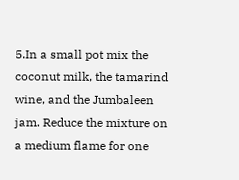5.In a small pot mix the coconut milk, the tamarind wine, and the Jumbaleen jam. Reduce the mixture on a medium flame for one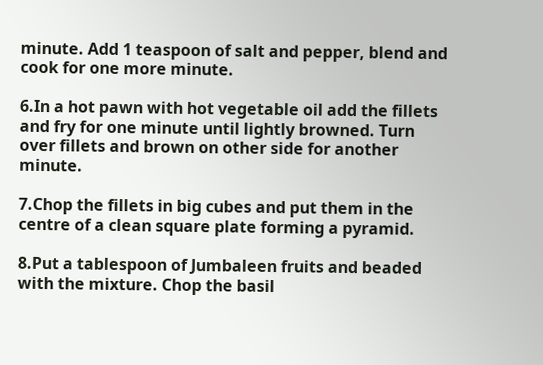minute. Add 1 teaspoon of salt and pepper, blend and cook for one more minute.

6.In a hot pawn with hot vegetable oil add the fillets and fry for one minute until lightly browned. Turn over fillets and brown on other side for another minute.

7.Chop the fillets in big cubes and put them in the centre of a clean square plate forming a pyramid.

8.Put a tablespoon of Jumbaleen fruits and beaded with the mixture. Chop the basil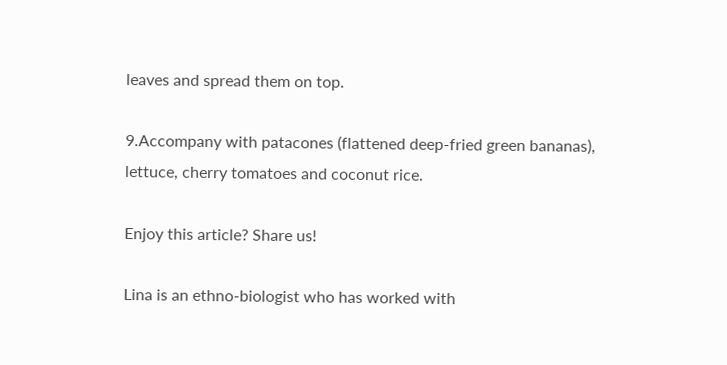leaves and spread them on top.

9.Accompany with patacones (flattened deep-fried green bananas), lettuce, cherry tomatoes and coconut rice.

Enjoy this article? Share us!

Lina is an ethno-biologist who has worked with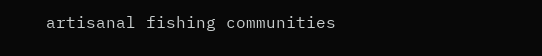artisanal fishing communities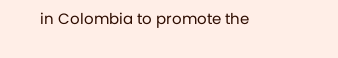in Colombia to promote the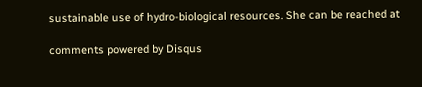sustainable use of hydro-biological resources. She can be reached at

comments powered by Disqus